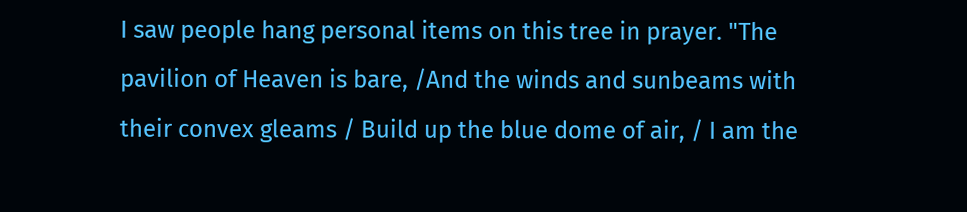I saw people hang personal items on this tree in prayer. "The pavilion of Heaven is bare, /And the winds and sunbeams with their convex gleams / Build up the blue dome of air, / I am the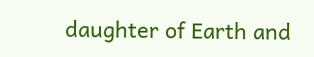daughter of Earth and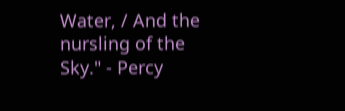Water, / And the nursling of the Sky." - Percy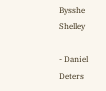Bysshe Shelley

- Daniel Deters